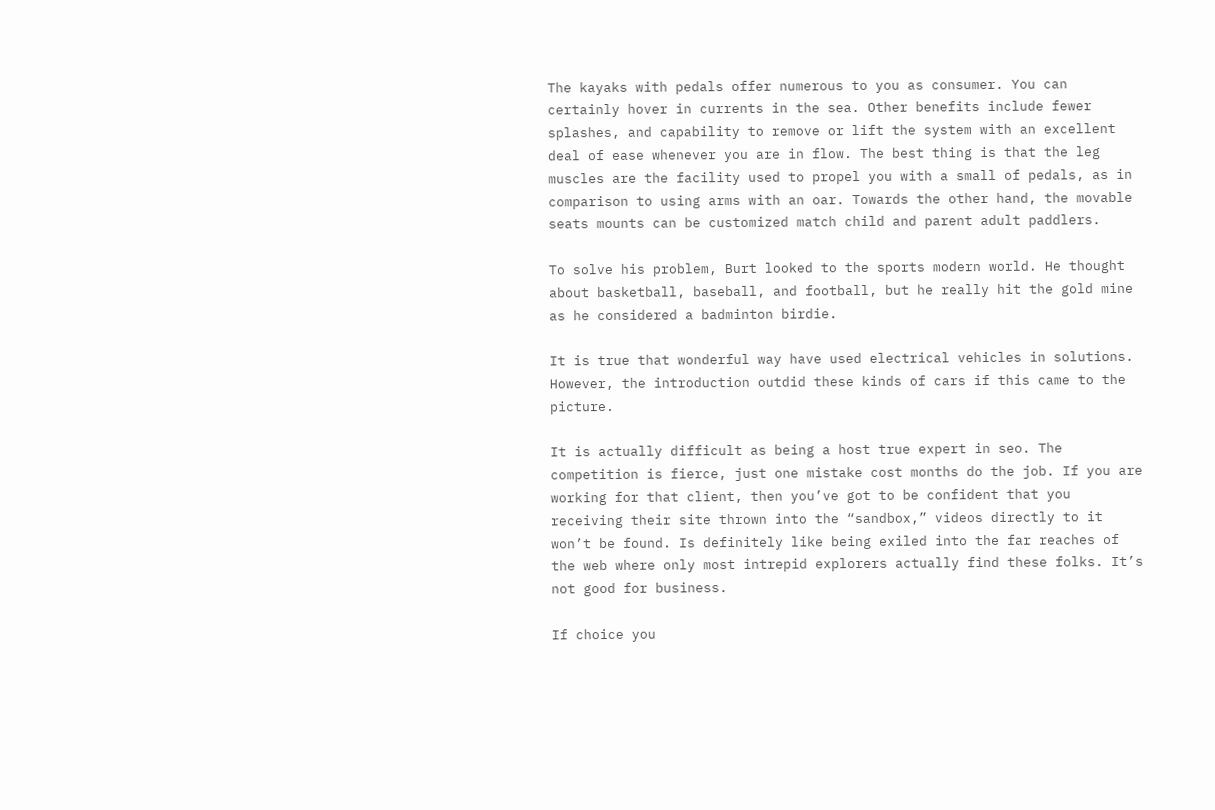The kayaks with pedals offer numerous to you as consumer. You can certainly hover in currents in the sea. Other benefits include fewer splashes, and capability to remove or lift the system with an excellent deal of ease whenever you are in flow. The best thing is that the leg muscles are the facility used to propel you with a small of pedals, as in comparison to using arms with an oar. Towards the other hand, the movable seats mounts can be customized match child and parent adult paddlers.

To solve his problem, Burt looked to the sports modern world. He thought about basketball, baseball, and football, but he really hit the gold mine as he considered a badminton birdie.

It is true that wonderful way have used electrical vehicles in solutions. However, the introduction outdid these kinds of cars if this came to the picture.

It is actually difficult as being a host true expert in seo. The competition is fierce, just one mistake cost months do the job. If you are working for that client, then you’ve got to be confident that you receiving their site thrown into the “sandbox,” videos directly to it won’t be found. Is definitely like being exiled into the far reaches of the web where only most intrepid explorers actually find these folks. It’s not good for business.

If choice you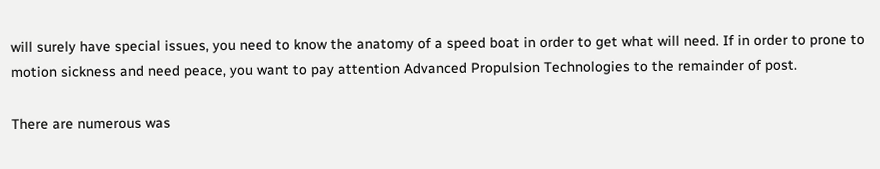will surely have special issues, you need to know the anatomy of a speed boat in order to get what will need. If in order to prone to motion sickness and need peace, you want to pay attention Advanced Propulsion Technologies to the remainder of post.

There are numerous was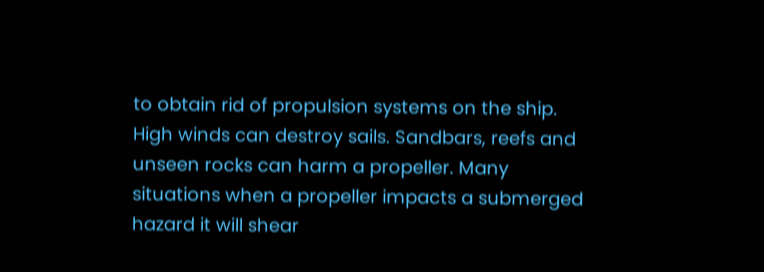to obtain rid of propulsion systems on the ship. High winds can destroy sails. Sandbars, reefs and unseen rocks can harm a propeller. Many situations when a propeller impacts a submerged hazard it will shear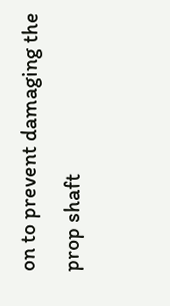on to prevent damaging the prop shaft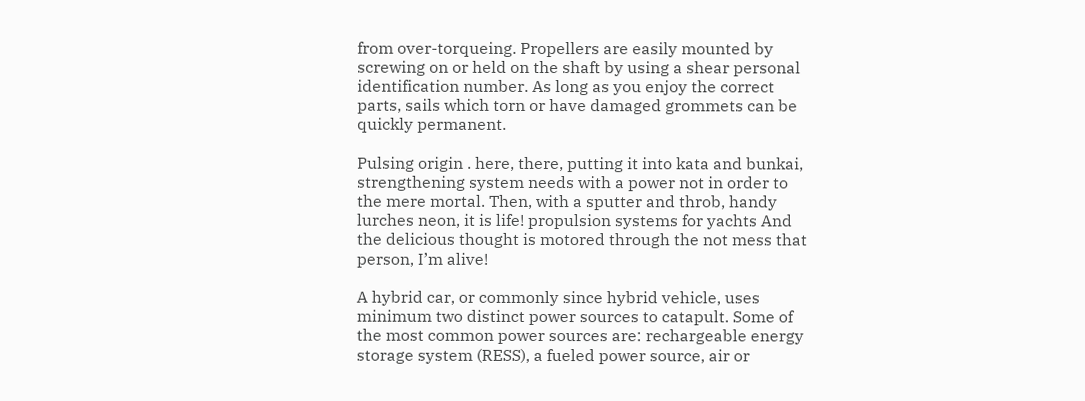from over-torqueing. Propellers are easily mounted by screwing on or held on the shaft by using a shear personal identification number. As long as you enjoy the correct parts, sails which torn or have damaged grommets can be quickly permanent.

Pulsing origin . here, there, putting it into kata and bunkai, strengthening system needs with a power not in order to the mere mortal. Then, with a sputter and throb, handy lurches neon, it is life! propulsion systems for yachts And the delicious thought is motored through the not mess that person, I’m alive!

A hybrid car, or commonly since hybrid vehicle, uses minimum two distinct power sources to catapult. Some of the most common power sources are: rechargeable energy storage system (RESS), a fueled power source, air or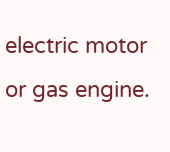electric motor or gas engine.